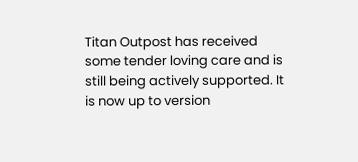Titan Outpost has received some tender loving care and is still being actively supported. It is now up to version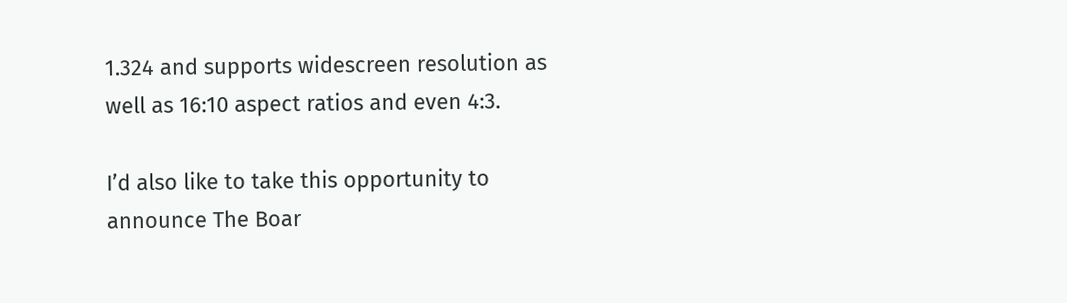1.324 and supports widescreen resolution as well as 16:10 aspect ratios and even 4:3.

I’d also like to take this opportunity to announce The Boar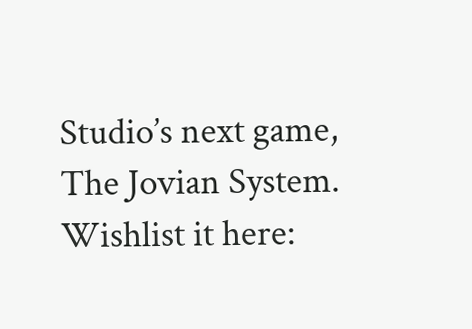Studio’s next game, The Jovian System. Wishlist it here: